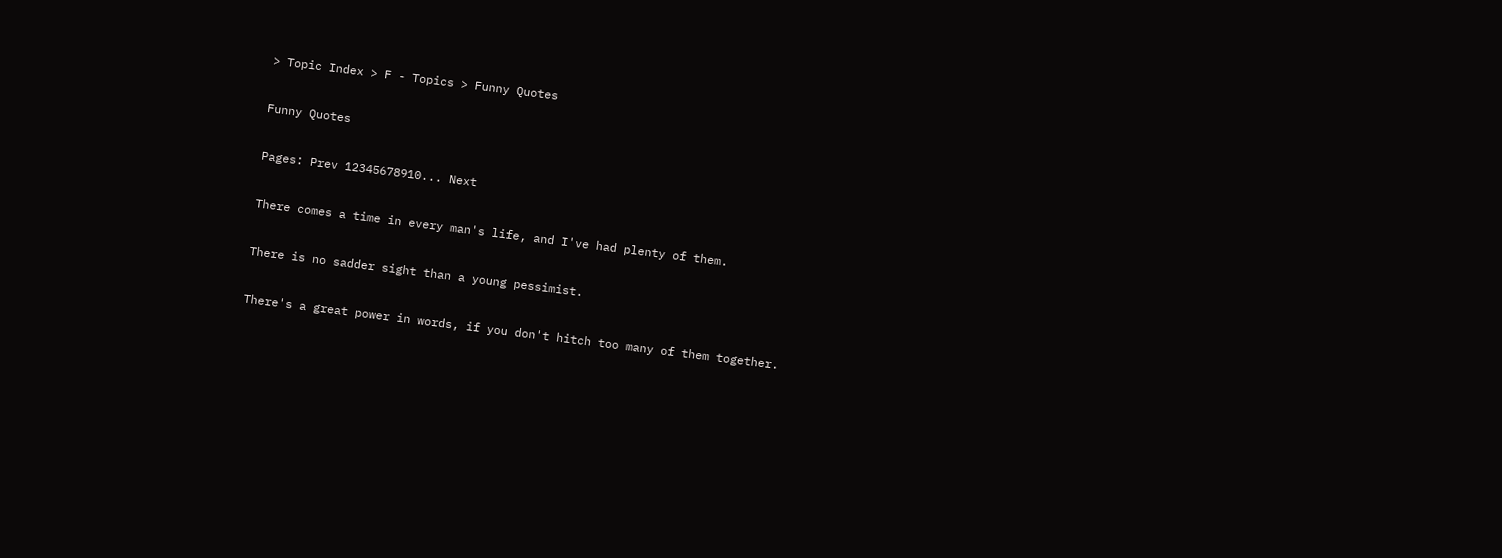> Topic Index > F - Topics > Funny Quotes

Funny Quotes

Pages: Prev 12345678910... Next

There comes a time in every man's life, and I've had plenty of them.

There is no sadder sight than a young pessimist.

There's a great power in words, if you don't hitch too many of them together.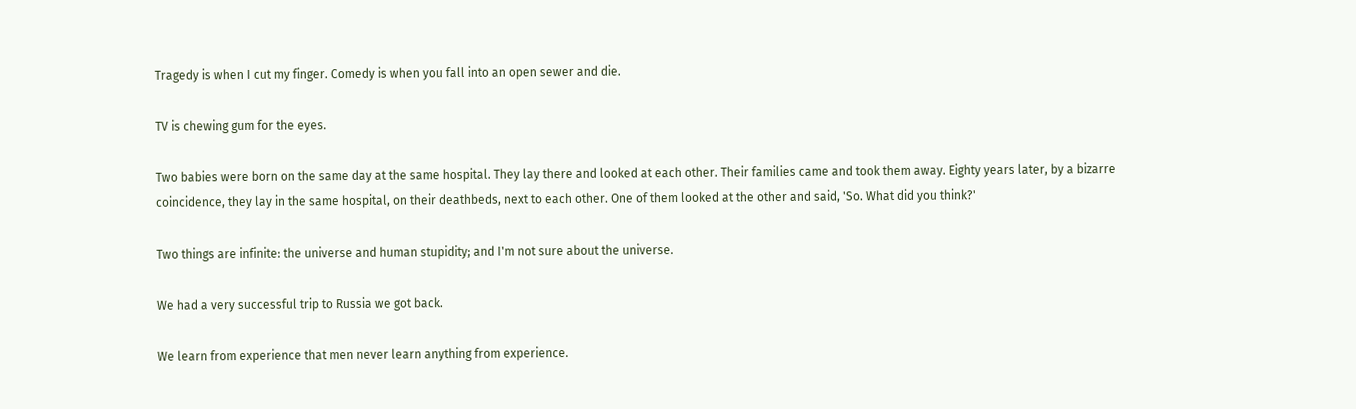Tragedy is when I cut my finger. Comedy is when you fall into an open sewer and die.

TV is chewing gum for the eyes.

Two babies were born on the same day at the same hospital. They lay there and looked at each other. Their families came and took them away. Eighty years later, by a bizarre coincidence, they lay in the same hospital, on their deathbeds, next to each other. One of them looked at the other and said, 'So. What did you think?'

Two things are infinite: the universe and human stupidity; and I'm not sure about the universe.

We had a very successful trip to Russia we got back.

We learn from experience that men never learn anything from experience.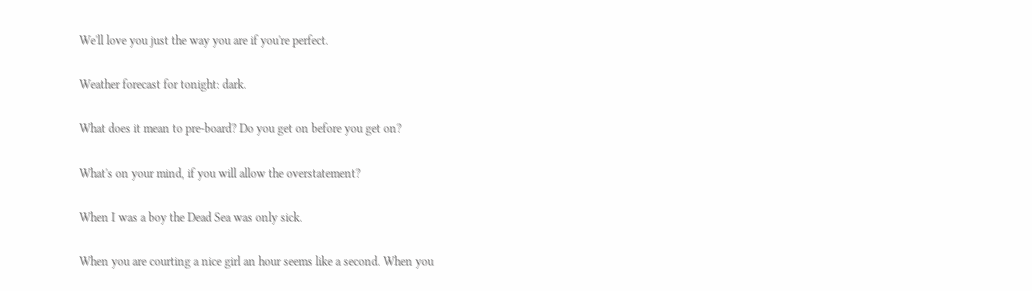We'll love you just the way you are if you're perfect.

Weather forecast for tonight: dark.

What does it mean to pre-board? Do you get on before you get on?

What's on your mind, if you will allow the overstatement?

When I was a boy the Dead Sea was only sick.

When you are courting a nice girl an hour seems like a second. When you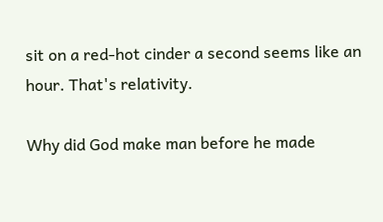sit on a red-hot cinder a second seems like an hour. That's relativity.

Why did God make man before he made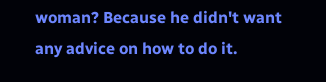woman? Because he didn't want any advice on how to do it.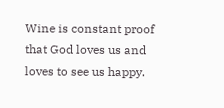Wine is constant proof that God loves us and loves to see us happy.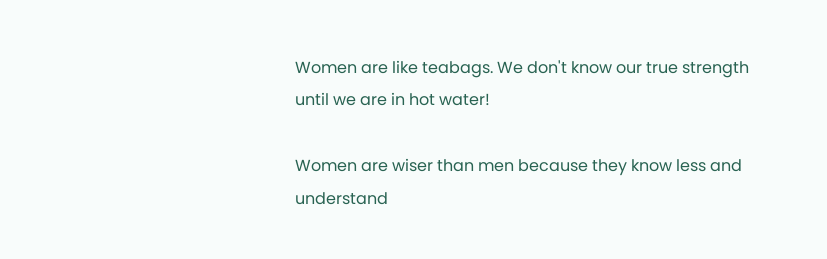Women are like teabags. We don't know our true strength until we are in hot water!

Women are wiser than men because they know less and understand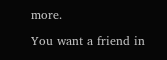more.

You want a friend in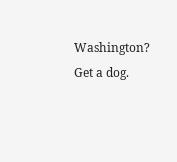Washington? Get a dog.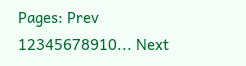Pages: Prev 12345678910... Next